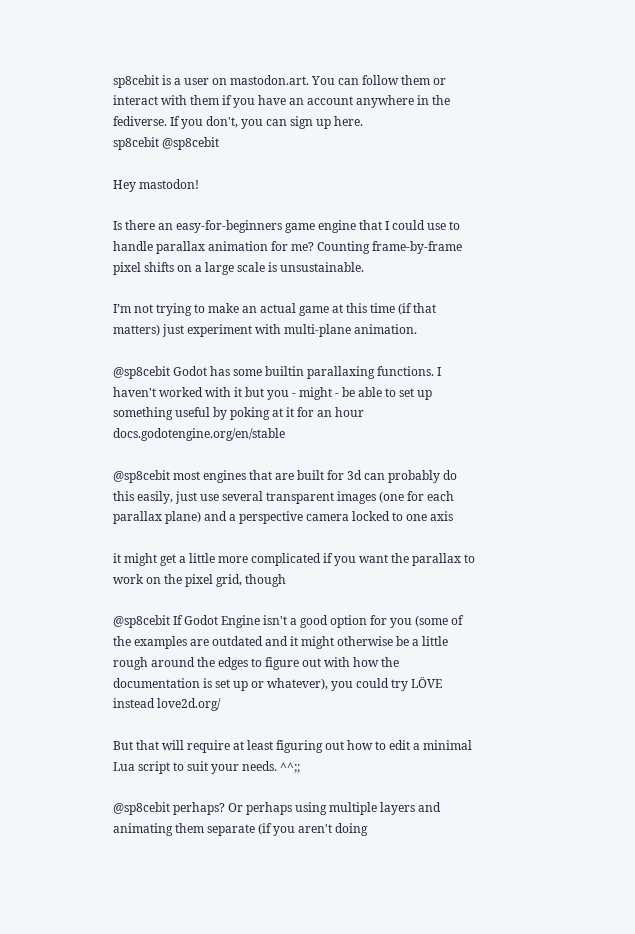sp8cebit is a user on mastodon.art. You can follow them or interact with them if you have an account anywhere in the fediverse. If you don't, you can sign up here.
sp8cebit @sp8cebit

Hey mastodon!

Is there an easy-for-beginners game engine that I could use to handle parallax animation for me? Counting frame-by-frame pixel shifts on a large scale is unsustainable.

I’m not trying to make an actual game at this time (if that matters) just experiment with multi-plane animation.

@sp8cebit Godot has some builtin parallaxing functions. I haven't worked with it but you - might - be able to set up something useful by poking at it for an hour docs.godotengine.org/en/stable

@sp8cebit most engines that are built for 3d can probably do this easily, just use several transparent images (one for each parallax plane) and a perspective camera locked to one axis

it might get a little more complicated if you want the parallax to work on the pixel grid, though

@sp8cebit If Godot Engine isn't a good option for you (some of the examples are outdated and it might otherwise be a little rough around the edges to figure out with how the documentation is set up or whatever), you could try LÖVE instead love2d.org/

But that will require at least figuring out how to edit a minimal Lua script to suit your needs. ^^;;

@sp8cebit perhaps? Or perhaps using multiple layers and animating them separate (if you aren't doing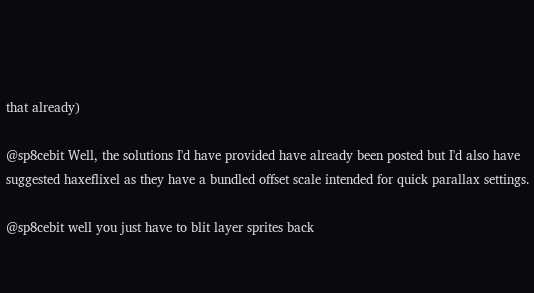that already)

@sp8cebit Well, the solutions I'd have provided have already been posted but I'd also have suggested haxeflixel as they have a bundled offset scale intended for quick parallax settings.

@sp8cebit well you just have to blit layer sprites back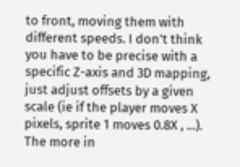to front, moving them with different speeds. I don't think you have to be precise with a specific Z-axis and 3D mapping, just adjust offsets by a given scale (ie if the player moves X pixels, sprite 1 moves 0.8X , ...). The more in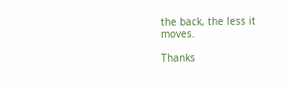the back, the less it moves.

Thanks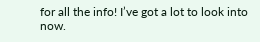for all the info! I’ve got a lot to look into now.